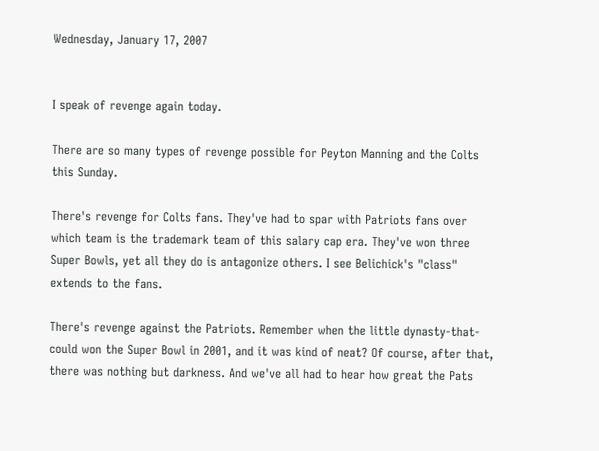Wednesday, January 17, 2007


I speak of revenge again today.

There are so many types of revenge possible for Peyton Manning and the Colts this Sunday.

There's revenge for Colts fans. They've had to spar with Patriots fans over which team is the trademark team of this salary cap era. They've won three Super Bowls, yet all they do is antagonize others. I see Belichick's "class" extends to the fans.

There's revenge against the Patriots. Remember when the little dynasty-that-could won the Super Bowl in 2001, and it was kind of neat? Of course, after that, there was nothing but darkness. And we've all had to hear how great the Pats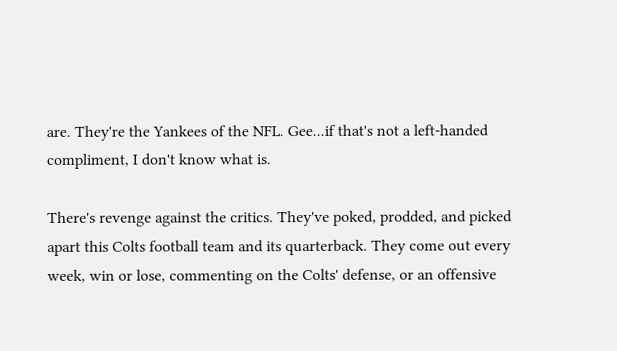are. They're the Yankees of the NFL. Gee...if that's not a left-handed compliment, I don't know what is.

There's revenge against the critics. They've poked, prodded, and picked apart this Colts football team and its quarterback. They come out every week, win or lose, commenting on the Colts' defense, or an offensive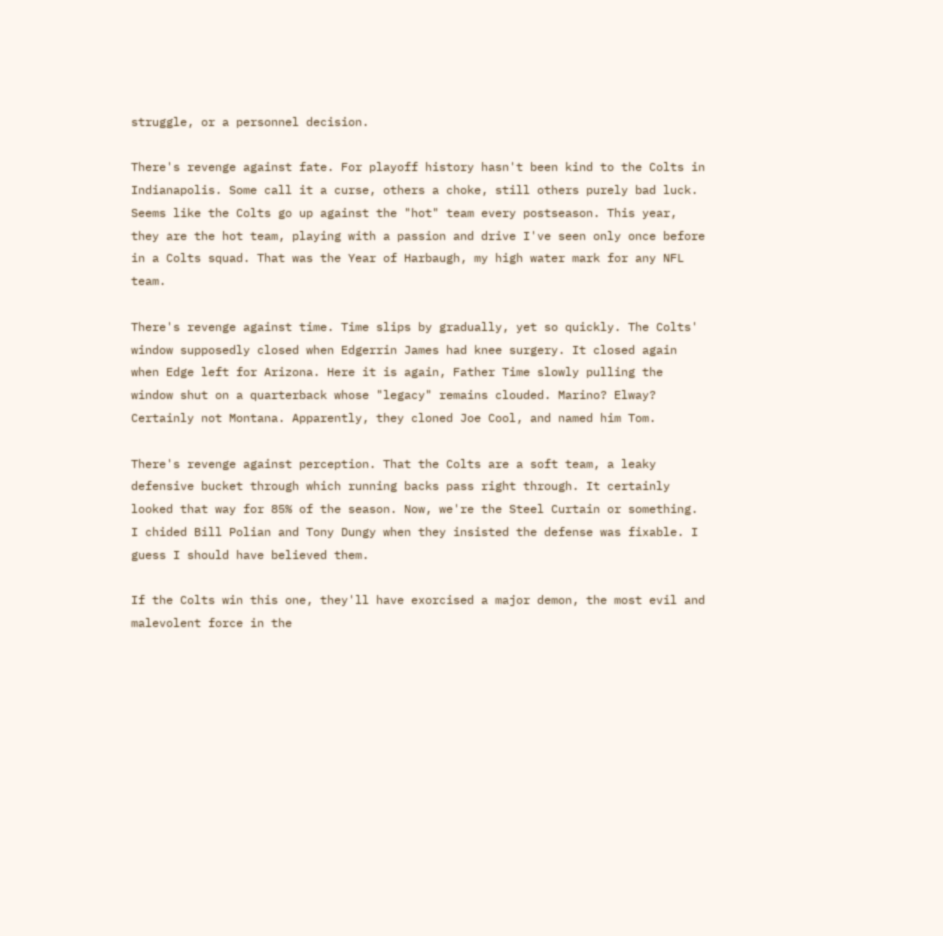struggle, or a personnel decision.

There's revenge against fate. For playoff history hasn't been kind to the Colts in Indianapolis. Some call it a curse, others a choke, still others purely bad luck. Seems like the Colts go up against the "hot" team every postseason. This year, they are the hot team, playing with a passion and drive I've seen only once before in a Colts squad. That was the Year of Harbaugh, my high water mark for any NFL team.

There's revenge against time. Time slips by gradually, yet so quickly. The Colts' window supposedly closed when Edgerrin James had knee surgery. It closed again when Edge left for Arizona. Here it is again, Father Time slowly pulling the window shut on a quarterback whose "legacy" remains clouded. Marino? Elway? Certainly not Montana. Apparently, they cloned Joe Cool, and named him Tom.

There's revenge against perception. That the Colts are a soft team, a leaky defensive bucket through which running backs pass right through. It certainly looked that way for 85% of the season. Now, we're the Steel Curtain or something. I chided Bill Polian and Tony Dungy when they insisted the defense was fixable. I guess I should have believed them.

If the Colts win this one, they'll have exorcised a major demon, the most evil and malevolent force in the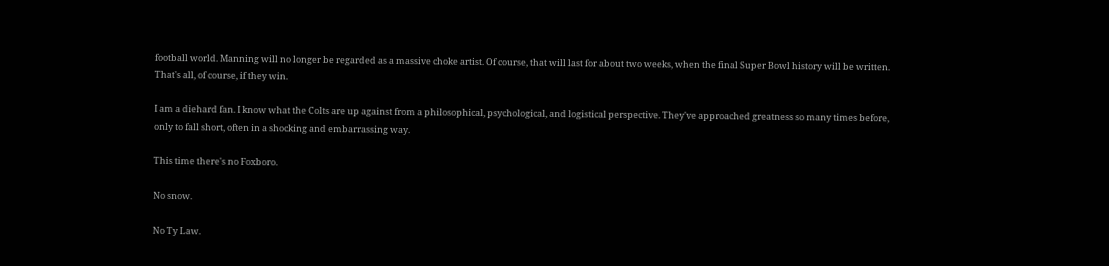football world. Manning will no longer be regarded as a massive choke artist. Of course, that will last for about two weeks, when the final Super Bowl history will be written. That's all, of course, if they win.

I am a diehard fan. I know what the Colts are up against from a philosophical, psychological, and logistical perspective. They've approached greatness so many times before, only to fall short, often in a shocking and embarrassing way.

This time there's no Foxboro.

No snow.

No Ty Law.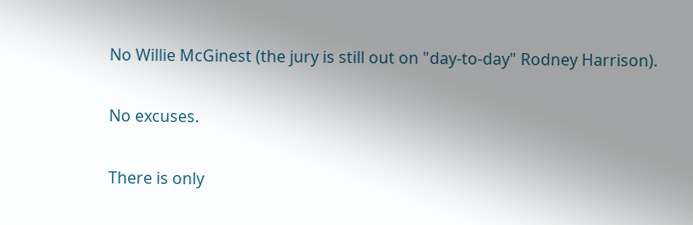No Willie McGinest (the jury is still out on "day-to-day" Rodney Harrison).

No excuses.

There is only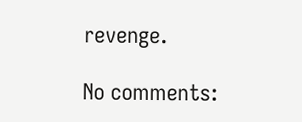revenge.

No comments: